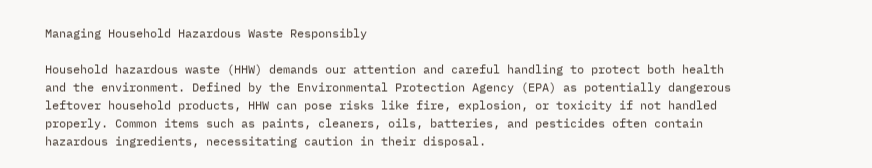Managing Household Hazardous Waste Responsibly

Household hazardous waste (HHW) demands our attention and careful handling to protect both health and the environment. Defined by the Environmental Protection Agency (EPA) as potentially dangerous leftover household products, HHW can pose risks like fire, explosion, or toxicity if not handled properly. Common items such as paints, cleaners, oils, batteries, and pesticides often contain hazardous ingredients, necessitating caution in their disposal.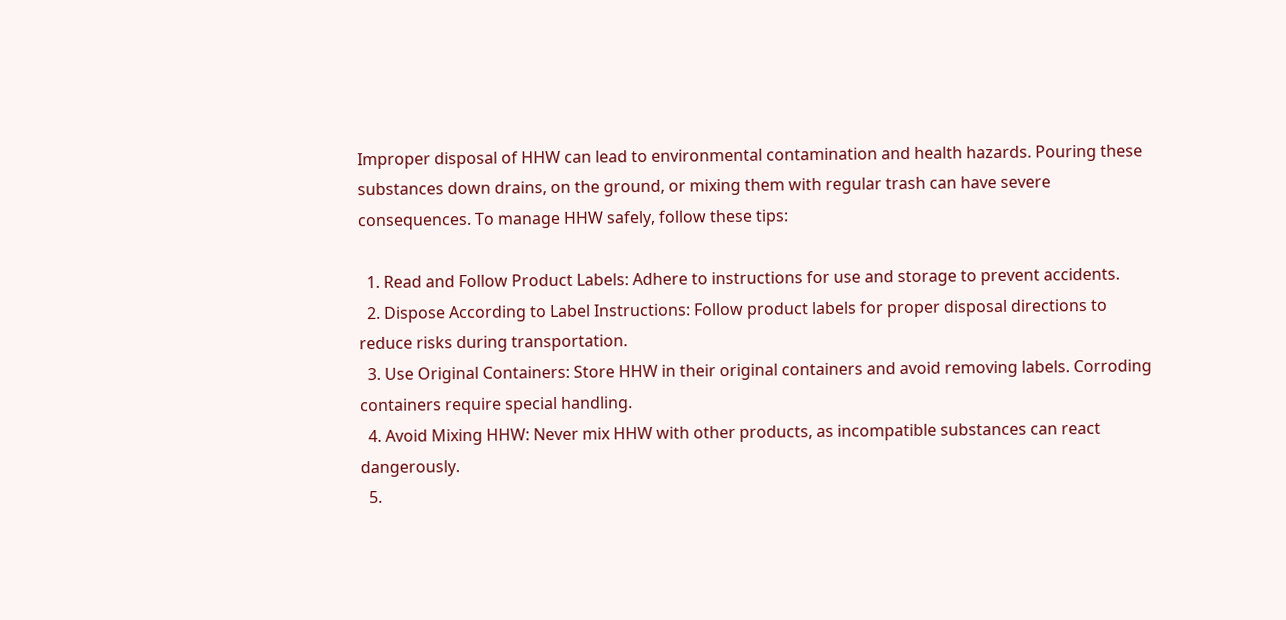Improper disposal of HHW can lead to environmental contamination and health hazards. Pouring these substances down drains, on the ground, or mixing them with regular trash can have severe consequences. To manage HHW safely, follow these tips:

  1. Read and Follow Product Labels: Adhere to instructions for use and storage to prevent accidents.
  2. Dispose According to Label Instructions: Follow product labels for proper disposal directions to reduce risks during transportation.
  3. Use Original Containers: Store HHW in their original containers and avoid removing labels. Corroding containers require special handling.
  4. Avoid Mixing HHW: Never mix HHW with other products, as incompatible substances can react dangerously.
  5.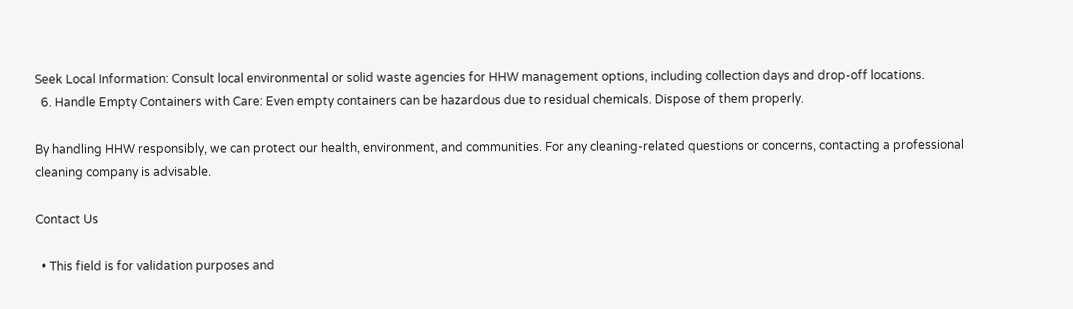Seek Local Information: Consult local environmental or solid waste agencies for HHW management options, including collection days and drop-off locations.
  6. Handle Empty Containers with Care: Even empty containers can be hazardous due to residual chemicals. Dispose of them properly.

By handling HHW responsibly, we can protect our health, environment, and communities. For any cleaning-related questions or concerns, contacting a professional cleaning company is advisable.

Contact Us

  • This field is for validation purposes and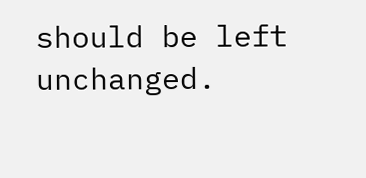should be left unchanged.